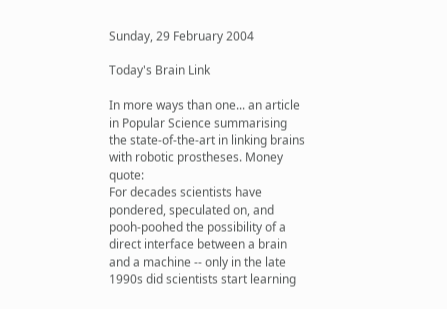Sunday, 29 February 2004

Today's Brain Link

In more ways than one... an article in Popular Science summarising the state-of-the-art in linking brains with robotic prostheses. Money quote:
For decades scientists have pondered, speculated on, and pooh-poohed the possibility of a direct interface between a brain and a machine -- only in the late 1990s did scientists start learning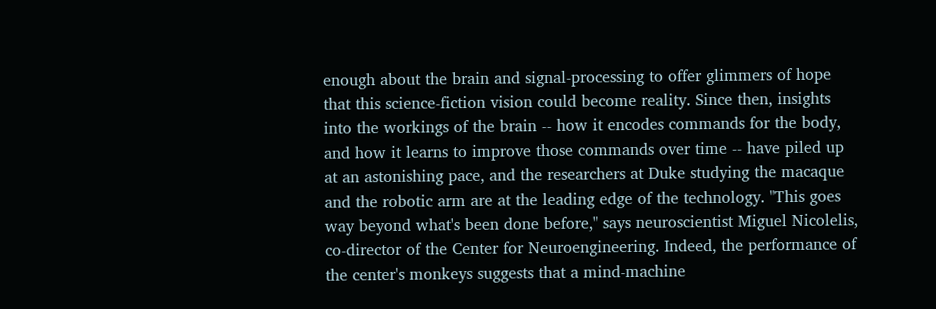enough about the brain and signal-processing to offer glimmers of hope that this science-fiction vision could become reality. Since then, insights into the workings of the brain -- how it encodes commands for the body, and how it learns to improve those commands over time -- have piled up at an astonishing pace, and the researchers at Duke studying the macaque and the robotic arm are at the leading edge of the technology. "This goes way beyond what's been done before," says neuroscientist Miguel Nicolelis, co-director of the Center for Neuroengineering. Indeed, the performance of the center's monkeys suggests that a mind-machine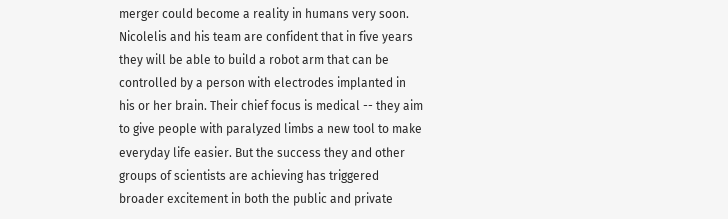merger could become a reality in humans very soon.
Nicolelis and his team are confident that in five years they will be able to build a robot arm that can be controlled by a person with electrodes implanted in his or her brain. Their chief focus is medical -- they aim to give people with paralyzed limbs a new tool to make everyday life easier. But the success they and other groups of scientists are achieving has triggered broader excitement in both the public and private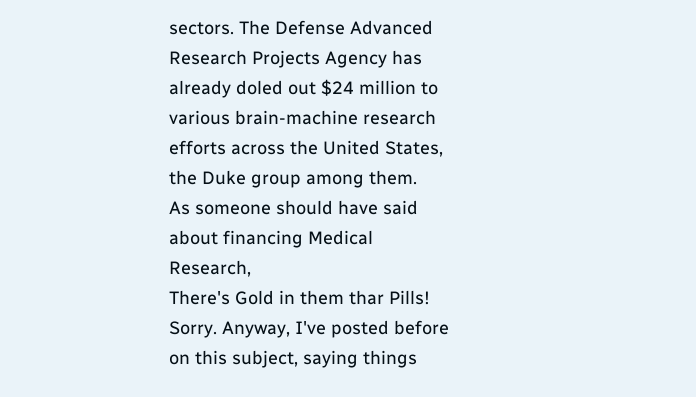sectors. The Defense Advanced Research Projects Agency has already doled out $24 million to various brain-machine research efforts across the United States, the Duke group among them.
As someone should have said about financing Medical Research,
There's Gold in them thar Pills!
Sorry. Anyway, I've posted before on this subject, saying things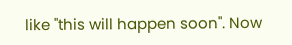like "this will happen soon". Now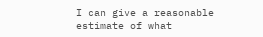I can give a reasonable estimate of what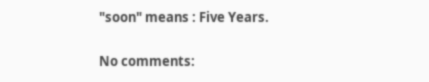"soon" means : Five Years.

No comments: